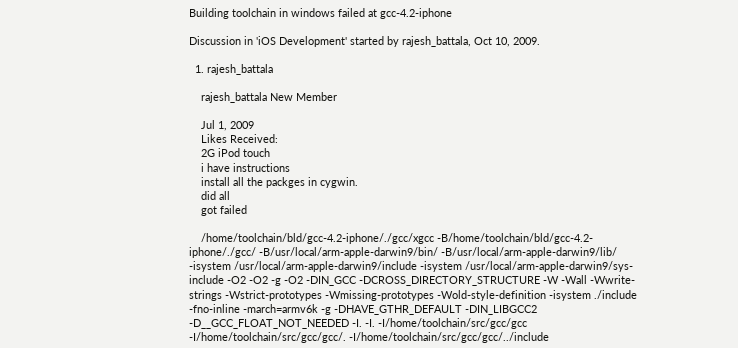Building toolchain in windows failed at gcc-4.2-iphone

Discussion in 'iOS Development' started by rajesh_battala, Oct 10, 2009.

  1. rajesh_battala

    rajesh_battala New Member

    Jul 1, 2009
    Likes Received:
    2G iPod touch
    i have instructions
    install all the packges in cygwin.
    did all
    got failed

    /home/toolchain/bld/gcc-4.2-iphone/./gcc/xgcc -B/home/toolchain/bld/gcc-4.2-iphone/./gcc/ -B/usr/local/arm-apple-darwin9/bin/ -B/usr/local/arm-apple-darwin9/lib/ -isystem /usr/local/arm-apple-darwin9/include -isystem /usr/local/arm-apple-darwin9/sys-include -O2 -O2 -g -O2 -DIN_GCC -DCROSS_DIRECTORY_STRUCTURE -W -Wall -Wwrite-strings -Wstrict-prototypes -Wmissing-prototypes -Wold-style-definition -isystem ./include -fno-inline -march=armv6k -g -DHAVE_GTHR_DEFAULT -DIN_LIBGCC2 -D__GCC_FLOAT_NOT_NEEDED -I. -I. -I/home/toolchain/src/gcc/gcc -I/home/toolchain/src/gcc/gcc/. -I/home/toolchain/src/gcc/gcc/../include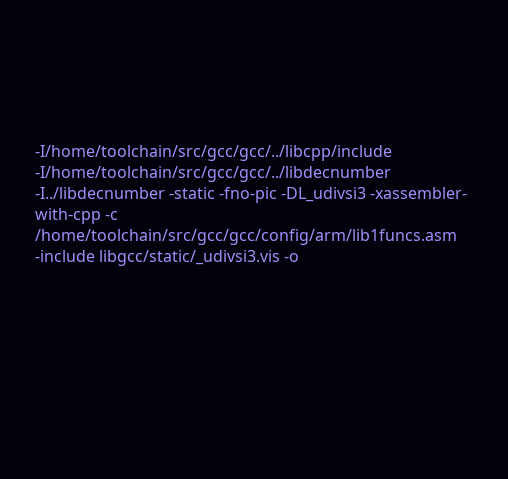-I/home/toolchain/src/gcc/gcc/../libcpp/include -I/home/toolchain/src/gcc/gcc/../libdecnumber -I../libdecnumber -static -fno-pic -DL_udivsi3 -xassembler-with-cpp -c /home/toolchain/src/gcc/gcc/config/arm/lib1funcs.asm -include libgcc/static/_udivsi3.vis -o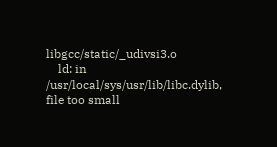libgcc/static/_udivsi3.o
    ld: in /usr/local/sys/usr/lib/libc.dylib, file too small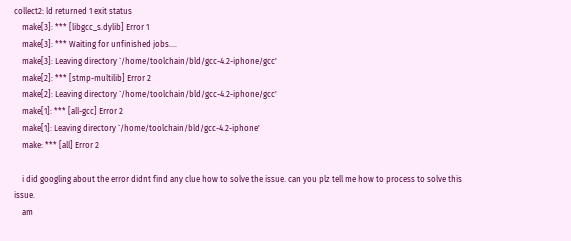collect2: ld returned 1 exit status
    make[3]: *** [libgcc_s.dylib] Error 1
    make[3]: *** Waiting for unfinished jobs....
    make[3]: Leaving directory `/home/toolchain/bld/gcc-4.2-iphone/gcc'
    make[2]: *** [stmp-multilib] Error 2
    make[2]: Leaving directory `/home/toolchain/bld/gcc-4.2-iphone/gcc'
    make[1]: *** [all-gcc] Error 2
    make[1]: Leaving directory `/home/toolchain/bld/gcc-4.2-iphone'
    make: *** [all] Error 2

    i did googling about the error didnt find any clue how to solve the issue. can you plz tell me how to process to solve this issue.
    am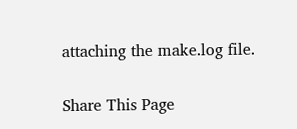attaching the make.log file.


Share This Page